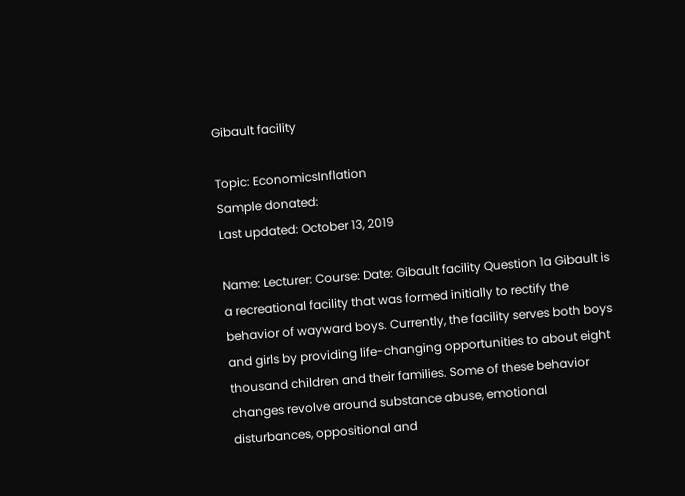Gibault facility

Topic: EconomicsInflation
Sample donated:
Last updated: October 13, 2019

Name: Lecturer: Course: Date: Gibault facility Question 1a Gibault is a recreational facility that was formed initially to rectify the behavior of wayward boys. Currently, the facility serves both boys and girls by providing life-changing opportunities to about eight thousand children and their families. Some of these behavior changes revolve around substance abuse, emotional disturbances, oppositional and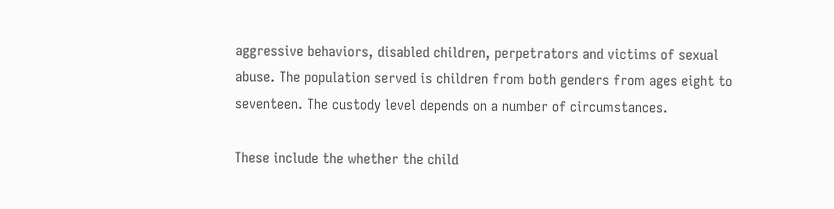aggressive behaviors, disabled children, perpetrators and victims of sexual abuse. The population served is children from both genders from ages eight to seventeen. The custody level depends on a number of circumstances.

These include the whether the child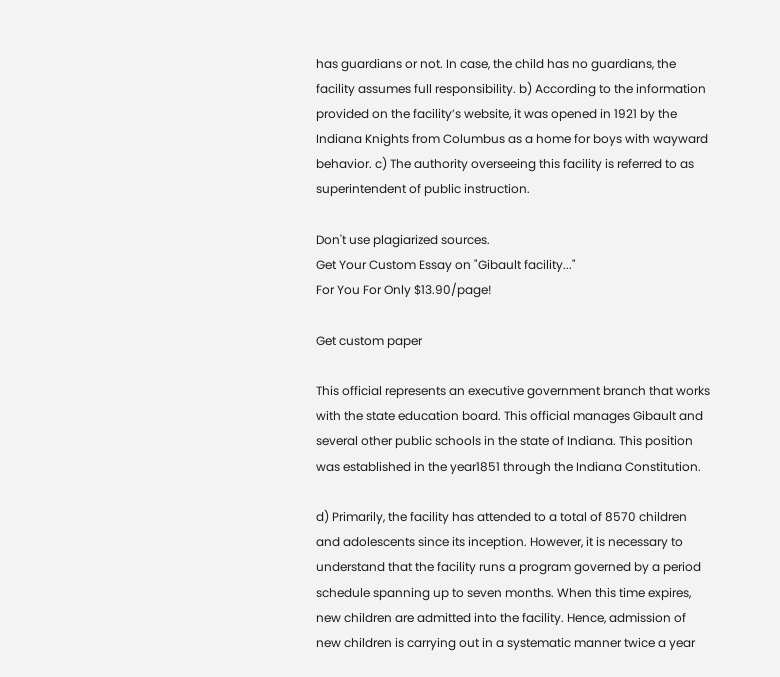has guardians or not. In case, the child has no guardians, the facility assumes full responsibility. b) According to the information provided on the facility’s website, it was opened in 1921 by the Indiana Knights from Columbus as a home for boys with wayward behavior. c) The authority overseeing this facility is referred to as superintendent of public instruction.

Don't use plagiarized sources.
Get Your Custom Essay on "Gibault facility..."
For You For Only $13.90/page!

Get custom paper

This official represents an executive government branch that works with the state education board. This official manages Gibault and several other public schools in the state of Indiana. This position was established in the year1851 through the Indiana Constitution.

d) Primarily, the facility has attended to a total of 8570 children and adolescents since its inception. However, it is necessary to understand that the facility runs a program governed by a period schedule spanning up to seven months. When this time expires, new children are admitted into the facility. Hence, admission of new children is carrying out in a systematic manner twice a year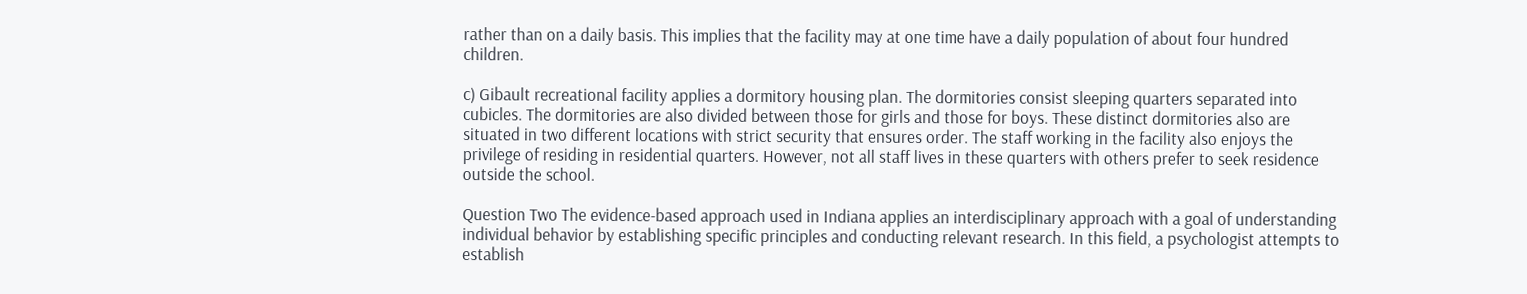rather than on a daily basis. This implies that the facility may at one time have a daily population of about four hundred children.

c) Gibault recreational facility applies a dormitory housing plan. The dormitories consist sleeping quarters separated into cubicles. The dormitories are also divided between those for girls and those for boys. These distinct dormitories also are situated in two different locations with strict security that ensures order. The staff working in the facility also enjoys the privilege of residing in residential quarters. However, not all staff lives in these quarters with others prefer to seek residence outside the school.

Question Two The evidence-based approach used in Indiana applies an interdisciplinary approach with a goal of understanding individual behavior by establishing specific principles and conducting relevant research. In this field, a psychologist attempts to establish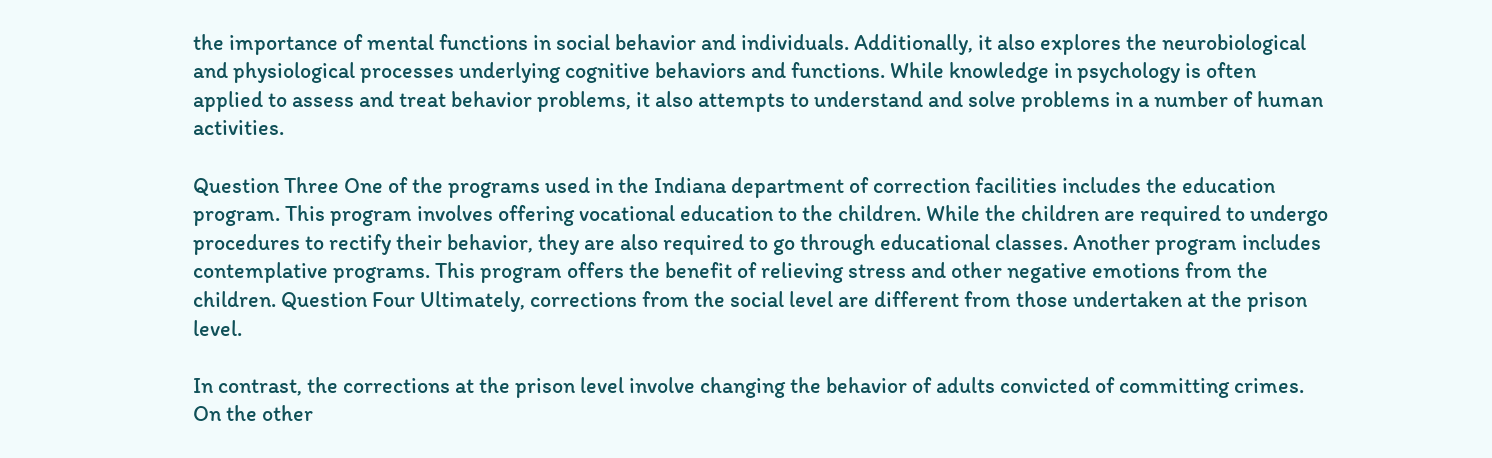the importance of mental functions in social behavior and individuals. Additionally, it also explores the neurobiological and physiological processes underlying cognitive behaviors and functions. While knowledge in psychology is often applied to assess and treat behavior problems, it also attempts to understand and solve problems in a number of human activities.

Question Three One of the programs used in the Indiana department of correction facilities includes the education program. This program involves offering vocational education to the children. While the children are required to undergo procedures to rectify their behavior, they are also required to go through educational classes. Another program includes contemplative programs. This program offers the benefit of relieving stress and other negative emotions from the children. Question Four Ultimately, corrections from the social level are different from those undertaken at the prison level.

In contrast, the corrections at the prison level involve changing the behavior of adults convicted of committing crimes. On the other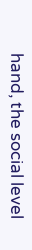hand, the social level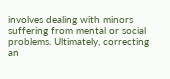involves dealing with minors suffering from mental or social problems. Ultimately, correcting an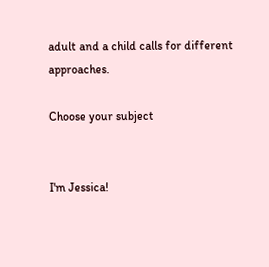adult and a child calls for different approaches.

Choose your subject


I'm Jessica!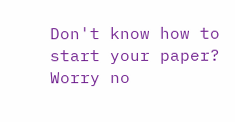Don't know how to start your paper? Worry no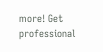more! Get professional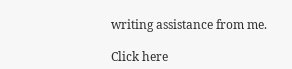writing assistance from me.

Click here